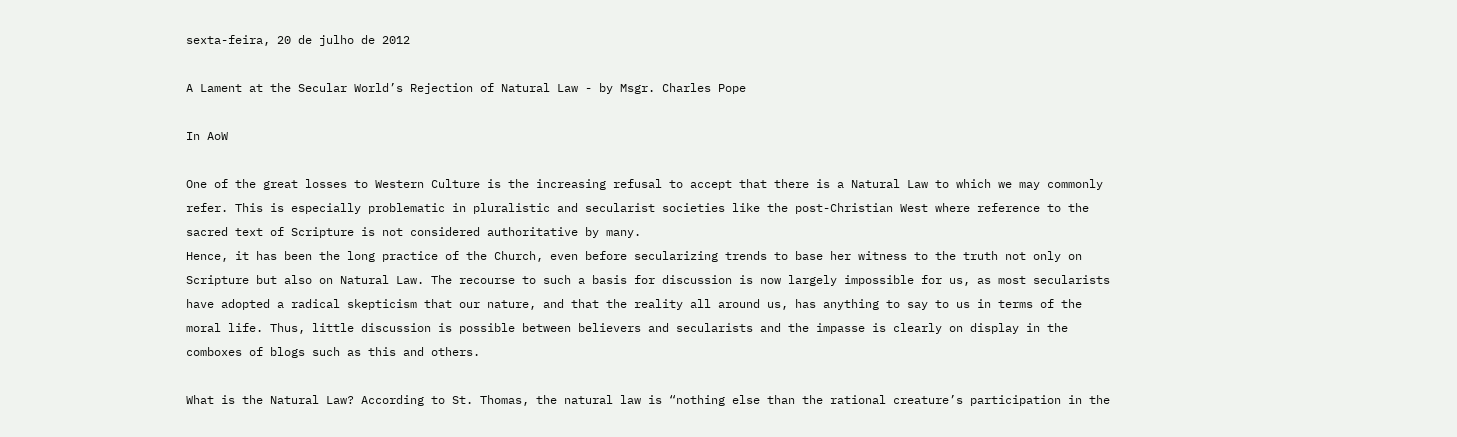sexta-feira, 20 de julho de 2012

A Lament at the Secular World’s Rejection of Natural Law - by Msgr. Charles Pope

In AoW

One of the great losses to Western Culture is the increasing refusal to accept that there is a Natural Law to which we may commonly refer. This is especially problematic in pluralistic and secularist societies like the post-Christian West where reference to the sacred text of Scripture is not considered authoritative by many.
Hence, it has been the long practice of the Church, even before secularizing trends to base her witness to the truth not only on Scripture but also on Natural Law. The recourse to such a basis for discussion is now largely impossible for us, as most secularists have adopted a radical skepticism that our nature, and that the reality all around us, has anything to say to us in terms of the moral life. Thus, little discussion is possible between believers and secularists and the impasse is clearly on display in the comboxes of blogs such as this and others.

What is the Natural Law? According to St. Thomas, the natural law is “nothing else than the rational creature’s participation in the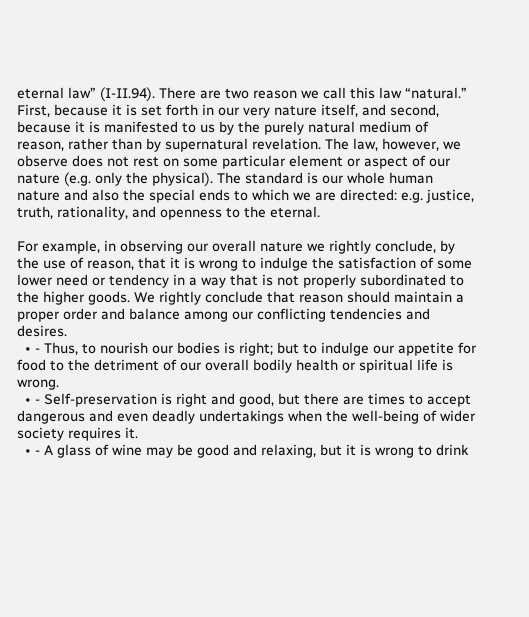eternal law” (I-II.94). There are two reason we call this law “natural.” First, because it is set forth in our very nature itself, and second, because it is manifested to us by the purely natural medium of reason, rather than by supernatural revelation. The law, however, we observe does not rest on some particular element or aspect of our nature (e.g. only the physical). The standard is our whole human nature and also the special ends to which we are directed: e.g. justice, truth, rationality, and openness to the eternal.

For example, in observing our overall nature we rightly conclude, by the use of reason, that it is wrong to indulge the satisfaction of some lower need or tendency in a way that is not properly subordinated to the higher goods. We rightly conclude that reason should maintain a proper order and balance among our conflicting tendencies and desires.
  • - Thus, to nourish our bodies is right; but to indulge our appetite for food to the detriment of our overall bodily health or spiritual life is wrong.
  • - Self-preservation is right and good, but there are times to accept dangerous and even deadly undertakings when the well-being of wider society requires it.
  • - A glass of wine may be good and relaxing, but it is wrong to drink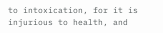to intoxication, for it is injurious to health, and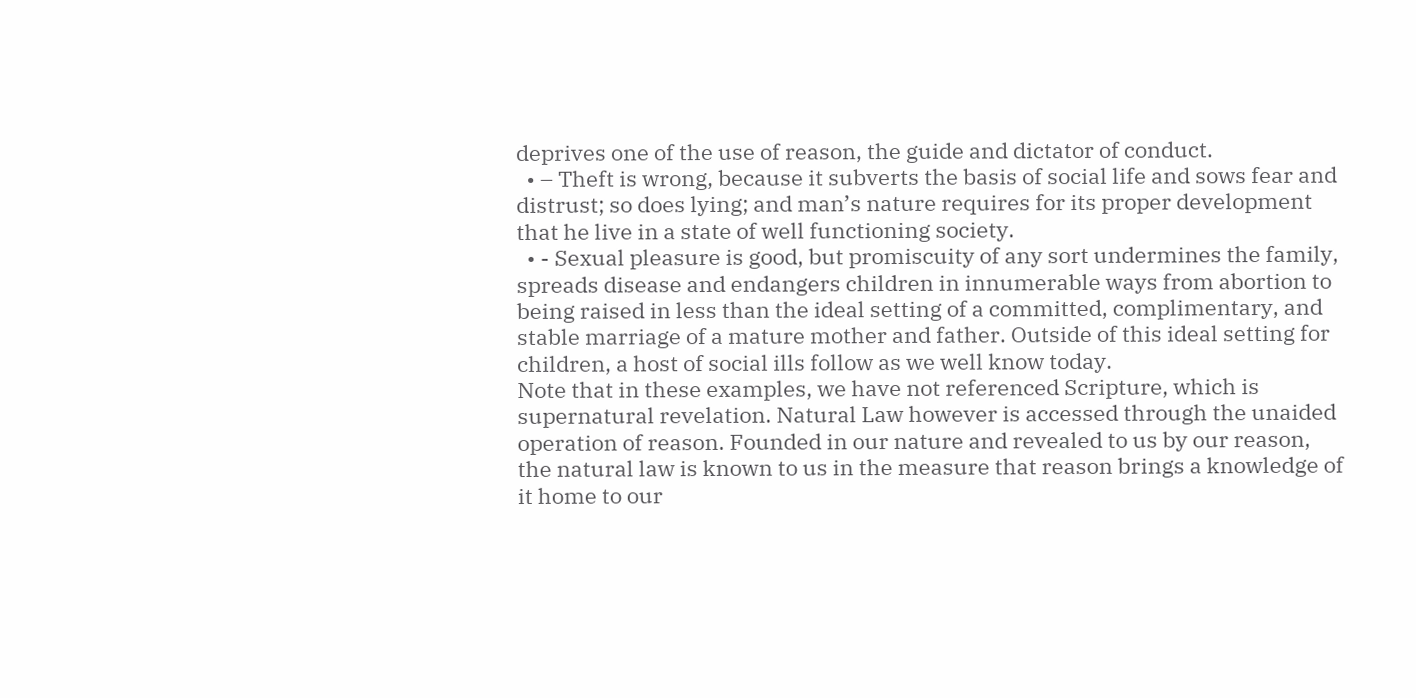deprives one of the use of reason, the guide and dictator of conduct.
  • – Theft is wrong, because it subverts the basis of social life and sows fear and distrust; so does lying; and man’s nature requires for its proper development that he live in a state of well functioning society.
  • - Sexual pleasure is good, but promiscuity of any sort undermines the family, spreads disease and endangers children in innumerable ways from abortion to being raised in less than the ideal setting of a committed, complimentary, and stable marriage of a mature mother and father. Outside of this ideal setting for children, a host of social ills follow as we well know today.
Note that in these examples, we have not referenced Scripture, which is supernatural revelation. Natural Law however is accessed through the unaided operation of reason. Founded in our nature and revealed to us by our reason, the natural law is known to us in the measure that reason brings a knowledge of it home to our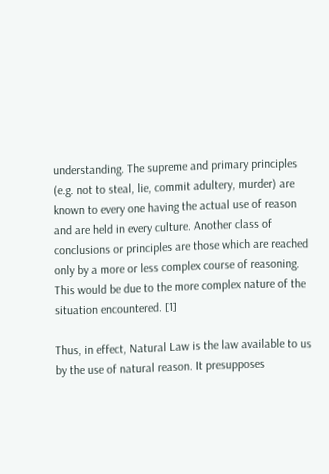understanding. The supreme and primary principles (e.g. not to steal, lie, commit adultery, murder) are known to every one having the actual use of reason and are held in every culture. Another class of conclusions or principles are those which are reached only by a more or less complex course of reasoning. This would be due to the more complex nature of the situation encountered. [1]

Thus, in effect, Natural Law is the law available to us by the use of natural reason. It presupposes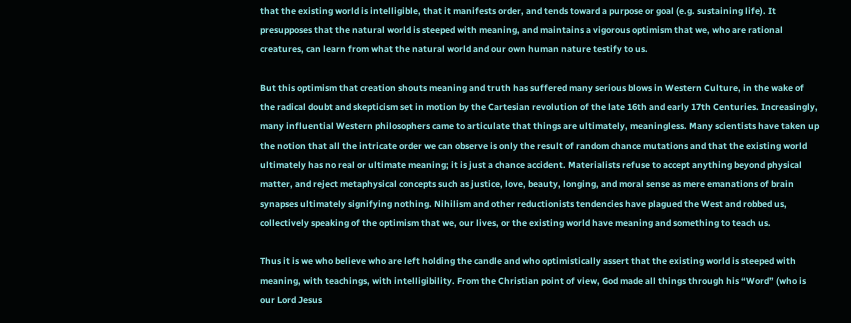that the existing world is intelligible, that it manifests order, and tends toward a purpose or goal (e.g. sustaining life). It presupposes that the natural world is steeped with meaning, and maintains a vigorous optimism that we, who are rational creatures, can learn from what the natural world and our own human nature testify to us.

But this optimism that creation shouts meaning and truth has suffered many serious blows in Western Culture, in the wake of the radical doubt and skepticism set in motion by the Cartesian revolution of the late 16th and early 17th Centuries. Increasingly, many influential Western philosophers came to articulate that things are ultimately, meaningless. Many scientists have taken up the notion that all the intricate order we can observe is only the result of random chance mutations and that the existing world ultimately has no real or ultimate meaning; it is just a chance accident. Materialists refuse to accept anything beyond physical matter, and reject metaphysical concepts such as justice, love, beauty, longing, and moral sense as mere emanations of brain synapses ultimately signifying nothing. Nihilism and other reductionists tendencies have plagued the West and robbed us, collectively speaking of the optimism that we, our lives, or the existing world have meaning and something to teach us.

Thus it is we who believe who are left holding the candle and who optimistically assert that the existing world is steeped with meaning, with teachings, with intelligibility. From the Christian point of view, God made all things through his “Word” (who is our Lord Jesus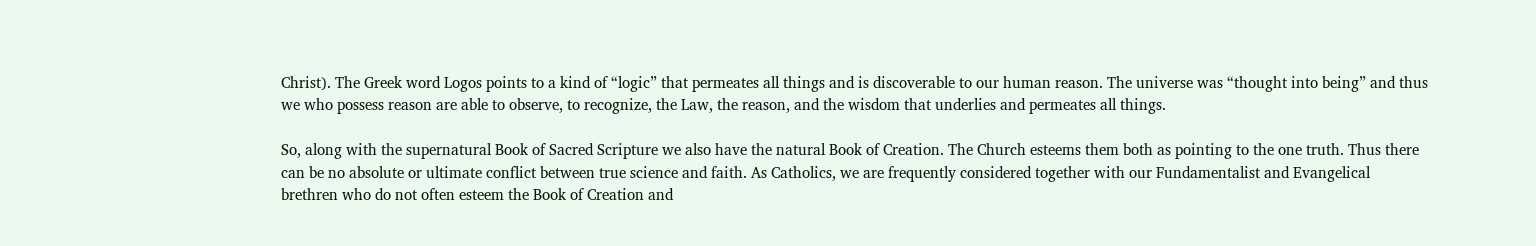Christ). The Greek word Logos points to a kind of “logic” that permeates all things and is discoverable to our human reason. The universe was “thought into being” and thus we who possess reason are able to observe, to recognize, the Law, the reason, and the wisdom that underlies and permeates all things.

So, along with the supernatural Book of Sacred Scripture we also have the natural Book of Creation. The Church esteems them both as pointing to the one truth. Thus there can be no absolute or ultimate conflict between true science and faith. As Catholics, we are frequently considered together with our Fundamentalist and Evangelical brethren who do not often esteem the Book of Creation and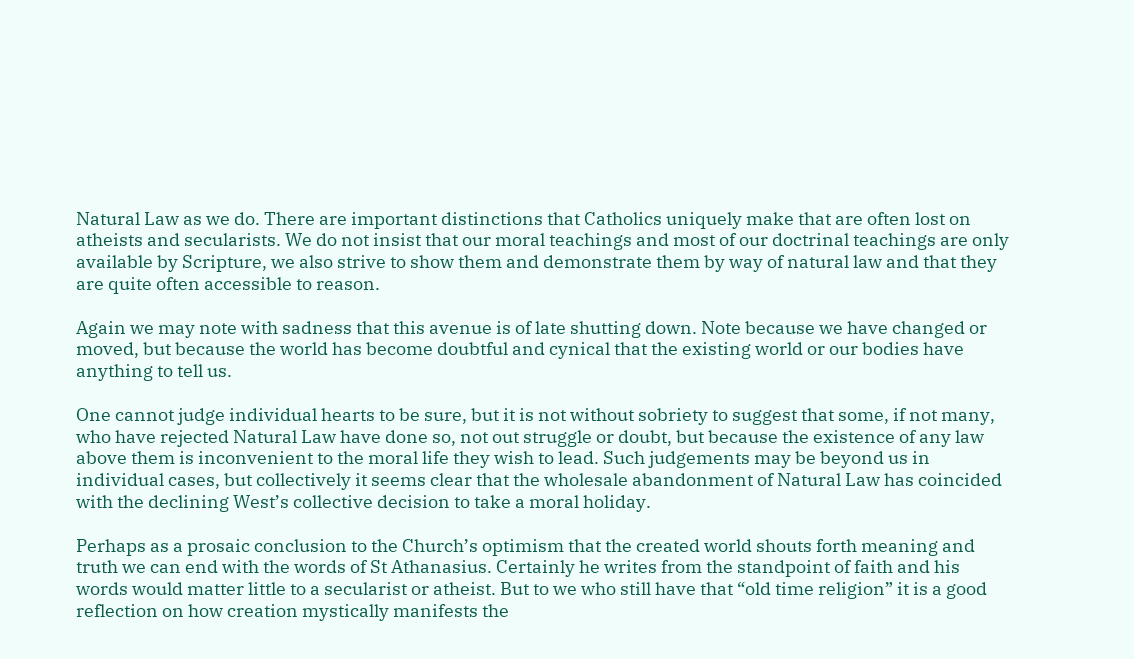Natural Law as we do. There are important distinctions that Catholics uniquely make that are often lost on atheists and secularists. We do not insist that our moral teachings and most of our doctrinal teachings are only available by Scripture, we also strive to show them and demonstrate them by way of natural law and that they are quite often accessible to reason.

Again we may note with sadness that this avenue is of late shutting down. Note because we have changed or moved, but because the world has become doubtful and cynical that the existing world or our bodies have anything to tell us.

One cannot judge individual hearts to be sure, but it is not without sobriety to suggest that some, if not many, who have rejected Natural Law have done so, not out struggle or doubt, but because the existence of any law above them is inconvenient to the moral life they wish to lead. Such judgements may be beyond us in individual cases, but collectively it seems clear that the wholesale abandonment of Natural Law has coincided with the declining West’s collective decision to take a moral holiday.

Perhaps as a prosaic conclusion to the Church’s optimism that the created world shouts forth meaning and truth we can end with the words of St Athanasius. Certainly he writes from the standpoint of faith and his words would matter little to a secularist or atheist. But to we who still have that “old time religion” it is a good reflection on how creation mystically manifests the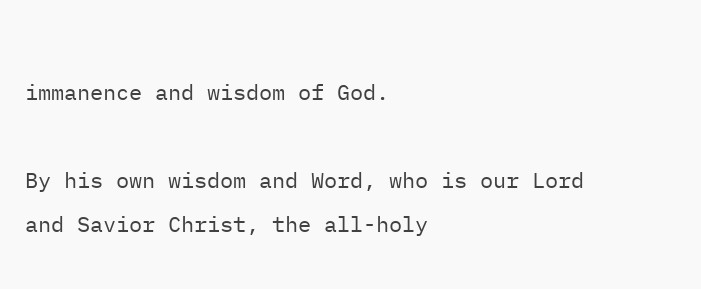immanence and wisdom of God.

By his own wisdom and Word, who is our Lord and Savior Christ, the all-holy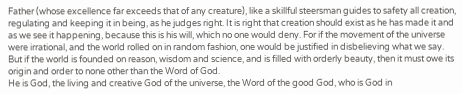Father (whose excellence far exceeds that of any creature), like a skillful steersman guides to safety all creation, regulating and keeping it in being, as he judges right. It is right that creation should exist as he has made it and as we see it happening, because this is his will, which no one would deny. For if the movement of the universe were irrational, and the world rolled on in random fashion, one would be justified in disbelieving what we say. But if the world is founded on reason, wisdom and science, and is filled with orderly beauty, then it must owe its origin and order to none other than the Word of God.
He is God, the living and creative God of the universe, the Word of the good God, who is God in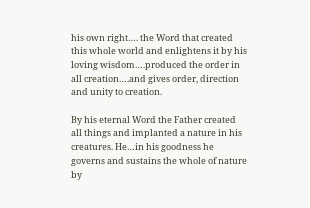his own right…. the Word that created this whole world and enlightens it by his loving wisdom….produced the order in all creation….and gives order, direction and unity to creation.

By his eternal Word the Father created all things and implanted a nature in his creatures. He…in his goodness he governs and sustains the whole of nature by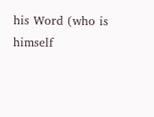his Word (who is himself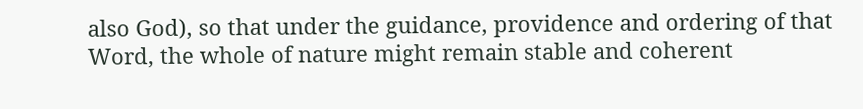also God), so that under the guidance, providence and ordering of that Word, the whole of nature might remain stable and coherent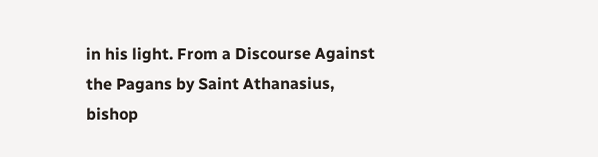in his light. From a Discourse Against the Pagans by Saint Athanasius, bishop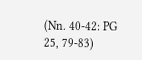(Nn. 40-42: PG 25, 79-83)